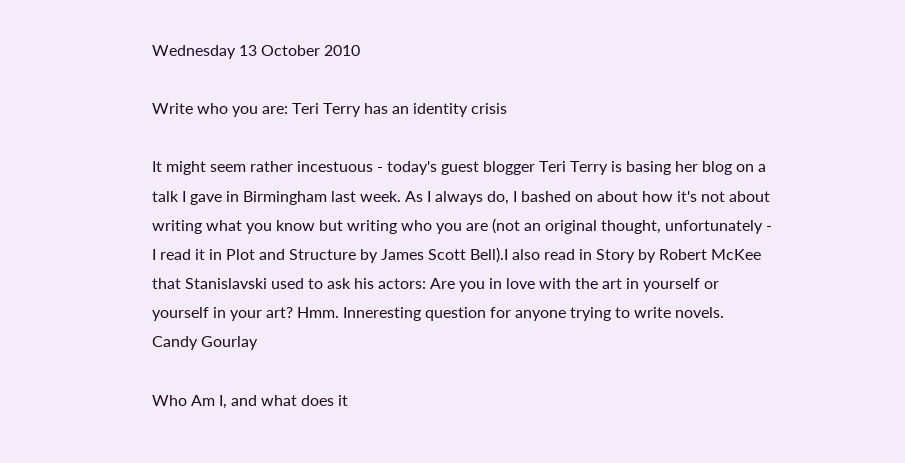Wednesday 13 October 2010

Write who you are: Teri Terry has an identity crisis

It might seem rather incestuous - today's guest blogger Teri Terry is basing her blog on a talk I gave in Birmingham last week. As I always do, I bashed on about how it's not about writing what you know but writing who you are (not an original thought, unfortunately - I read it in Plot and Structure by James Scott Bell).I also read in Story by Robert McKee that Stanislavski used to ask his actors: Are you in love with the art in yourself or yourself in your art? Hmm. Inneresting question for anyone trying to write novels.
Candy Gourlay

Who Am I, and what does it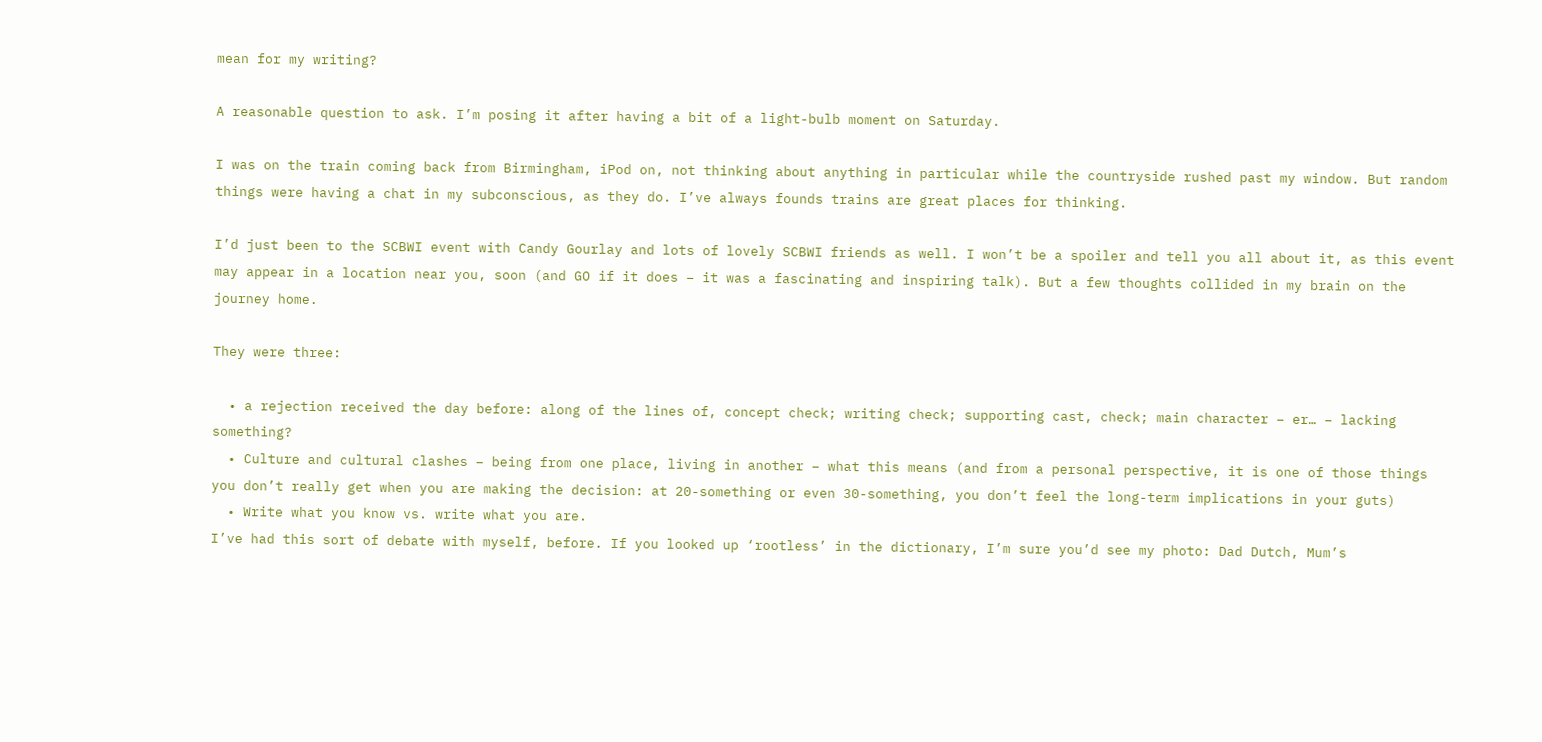mean for my writing?

A reasonable question to ask. I’m posing it after having a bit of a light-bulb moment on Saturday.

I was on the train coming back from Birmingham, iPod on, not thinking about anything in particular while the countryside rushed past my window. But random things were having a chat in my subconscious, as they do. I’ve always founds trains are great places for thinking.

I’d just been to the SCBWI event with Candy Gourlay and lots of lovely SCBWI friends as well. I won’t be a spoiler and tell you all about it, as this event may appear in a location near you, soon (and GO if it does – it was a fascinating and inspiring talk). But a few thoughts collided in my brain on the journey home.

They were three:

  • a rejection received the day before: along of the lines of, concept check; writing check; supporting cast, check; main character – er… – lacking something?
  • Culture and cultural clashes – being from one place, living in another – what this means (and from a personal perspective, it is one of those things you don’t really get when you are making the decision: at 20-something or even 30-something, you don’t feel the long-term implications in your guts)
  • Write what you know vs. write what you are.
I’ve had this sort of debate with myself, before. If you looked up ‘rootless’ in the dictionary, I’m sure you’d see my photo: Dad Dutch, Mum’s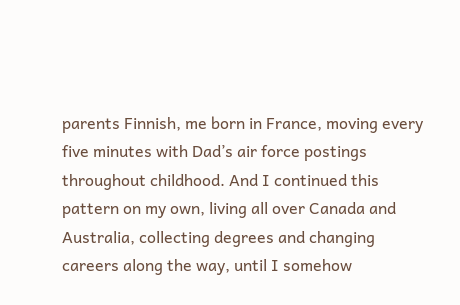parents Finnish, me born in France, moving every five minutes with Dad’s air force postings throughout childhood. And I continued this pattern on my own, living all over Canada and Australia, collecting degrees and changing careers along the way, until I somehow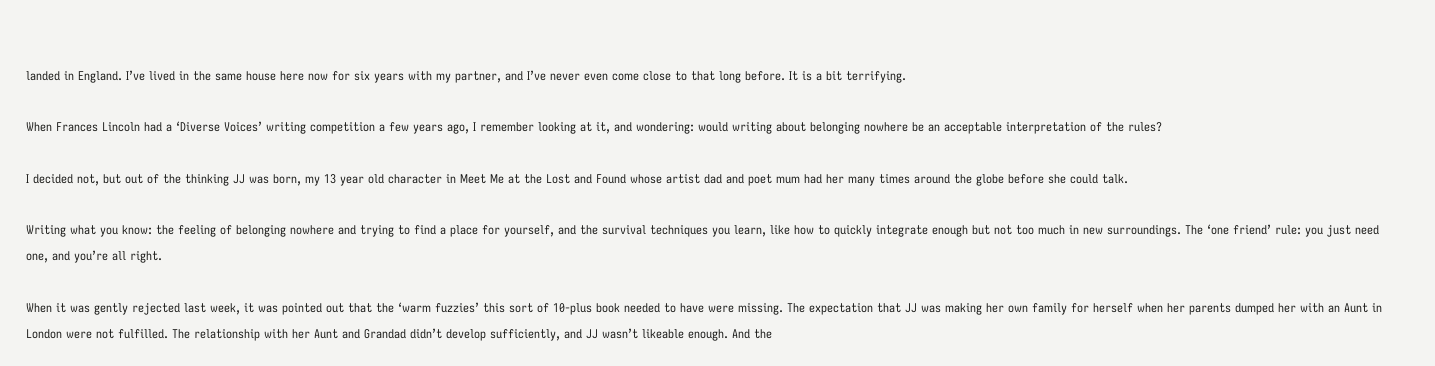landed in England. I’ve lived in the same house here now for six years with my partner, and I’ve never even come close to that long before. It is a bit terrifying.

When Frances Lincoln had a ‘Diverse Voices’ writing competition a few years ago, I remember looking at it, and wondering: would writing about belonging nowhere be an acceptable interpretation of the rules?

I decided not, but out of the thinking JJ was born, my 13 year old character in Meet Me at the Lost and Found whose artist dad and poet mum had her many times around the globe before she could talk.

Writing what you know: the feeling of belonging nowhere and trying to find a place for yourself, and the survival techniques you learn, like how to quickly integrate enough but not too much in new surroundings. The ‘one friend’ rule: you just need one, and you’re all right.

When it was gently rejected last week, it was pointed out that the ‘warm fuzzies’ this sort of 10-plus book needed to have were missing. The expectation that JJ was making her own family for herself when her parents dumped her with an Aunt in London were not fulfilled. The relationship with her Aunt and Grandad didn’t develop sufficiently, and JJ wasn’t likeable enough. And the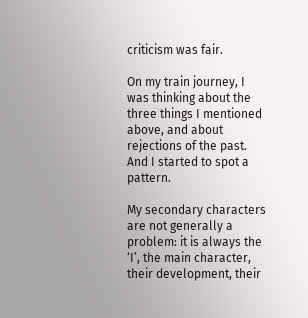criticism was fair.

On my train journey, I was thinking about the three things I mentioned above, and about rejections of the past. And I started to spot a pattern.

My secondary characters are not generally a problem: it is always the ‘I’, the main character, their development, their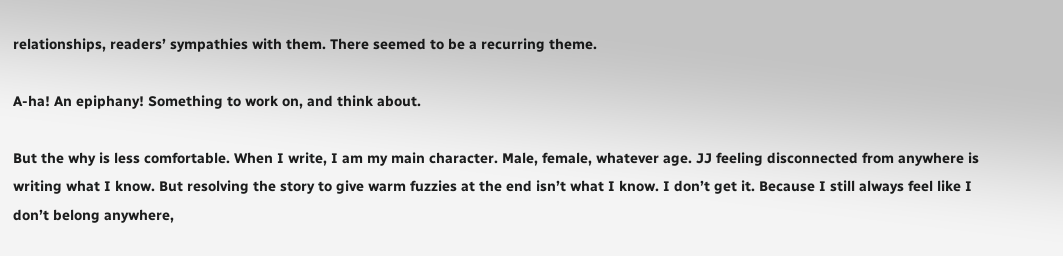relationships, readers’ sympathies with them. There seemed to be a recurring theme.

A-ha! An epiphany! Something to work on, and think about.

But the why is less comfortable. When I write, I am my main character. Male, female, whatever age. JJ feeling disconnected from anywhere is writing what I know. But resolving the story to give warm fuzzies at the end isn’t what I know. I don’t get it. Because I still always feel like I don’t belong anywhere,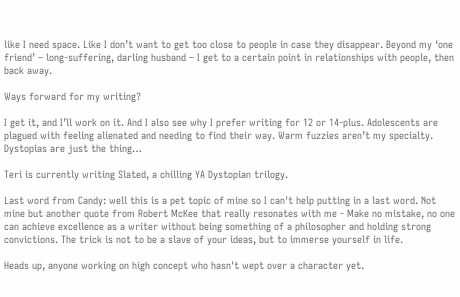like I need space. Like I don’t want to get too close to people in case they disappear. Beyond my ‘one friend’ – long-suffering, darling husband – I get to a certain point in relationships with people, then back away.

Ways forward for my writing?

I get it, and I’ll work on it. And I also see why I prefer writing for 12 or 14-plus. Adolescents are plagued with feeling alienated and needing to find their way. Warm fuzzies aren’t my specialty. Dystopias are just the thing…

Teri is currently writing Slated, a chilling YA Dystopian trilogy.

Last word from Candy: well this is a pet topic of mine so I can't help putting in a last word. Not mine but another quote from Robert McKee that really resonates with me - Make no mistake, no one can achieve excellence as a writer without being something of a philosopher and holding strong convictions. The trick is not to be a slave of your ideas, but to immerse yourself in life.

Heads up, anyone working on high concept who hasn't wept over a character yet.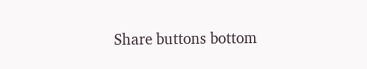Share buttons bottom